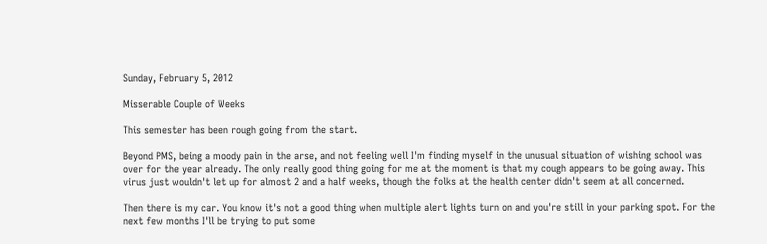Sunday, February 5, 2012

Misserable Couple of Weeks

This semester has been rough going from the start.

Beyond PMS, being a moody pain in the arse, and not feeling well I'm finding myself in the unusual situation of wishing school was over for the year already. The only really good thing going for me at the moment is that my cough appears to be going away. This virus just wouldn't let up for almost 2 and a half weeks, though the folks at the health center didn't seem at all concerned.

Then there is my car. You know it's not a good thing when multiple alert lights turn on and you're still in your parking spot. For the next few months I'll be trying to put some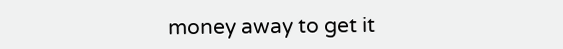money away to get it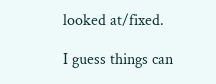looked at/fixed.

I guess things can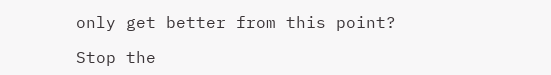only get better from this point?

Stop the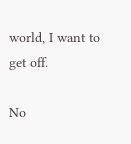world, I want to get off.

No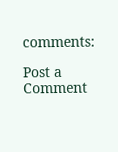comments:

Post a Comment